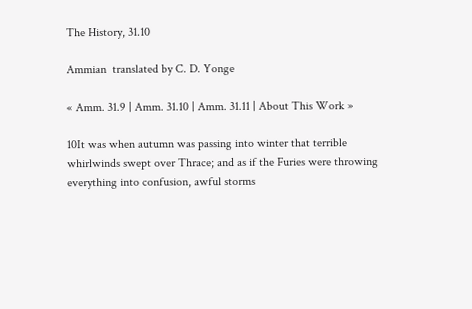The History, 31.10

Ammian  translated by C. D. Yonge

« Amm. 31.9 | Amm. 31.10 | Amm. 31.11 | About This Work »

10It was when autumn was passing into winter that terrible whirlwinds swept over Thrace; and as if the Furies were throwing everything into confusion, awful storms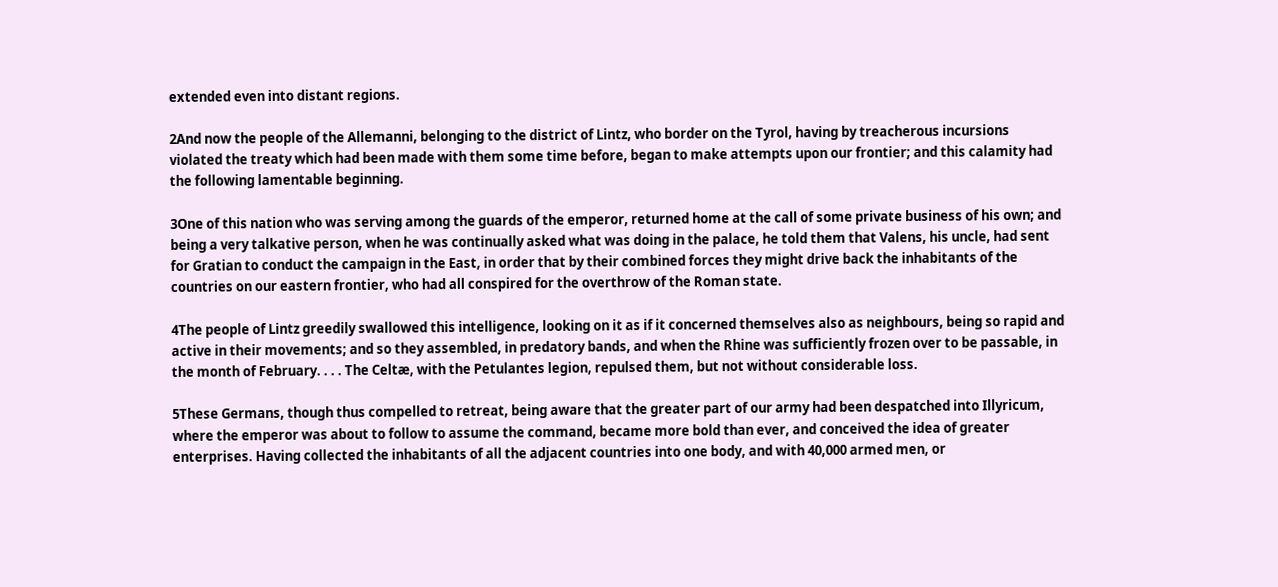extended even into distant regions.

2And now the people of the Allemanni, belonging to the district of Lintz, who border on the Tyrol, having by treacherous incursions violated the treaty which had been made with them some time before, began to make attempts upon our frontier; and this calamity had the following lamentable beginning.

3One of this nation who was serving among the guards of the emperor, returned home at the call of some private business of his own; and being a very talkative person, when he was continually asked what was doing in the palace, he told them that Valens, his uncle, had sent for Gratian to conduct the campaign in the East, in order that by their combined forces they might drive back the inhabitants of the countries on our eastern frontier, who had all conspired for the overthrow of the Roman state.

4The people of Lintz greedily swallowed this intelligence, looking on it as if it concerned themselves also as neighbours, being so rapid and active in their movements; and so they assembled, in predatory bands, and when the Rhine was sufficiently frozen over to be passable, in the month of February. . . . The Celtæ, with the Petulantes legion, repulsed them, but not without considerable loss.

5These Germans, though thus compelled to retreat, being aware that the greater part of our army had been despatched into Illyricum, where the emperor was about to follow to assume the command, became more bold than ever, and conceived the idea of greater enterprises. Having collected the inhabitants of all the adjacent countries into one body, and with 40,000 armed men, or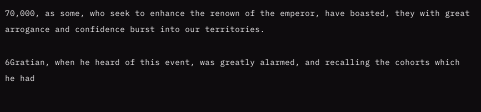70,000, as some, who seek to enhance the renown of the emperor, have boasted, they with great arrogance and confidence burst into our territories.

6Gratian, when he heard of this event, was greatly alarmed, and recalling the cohorts which he had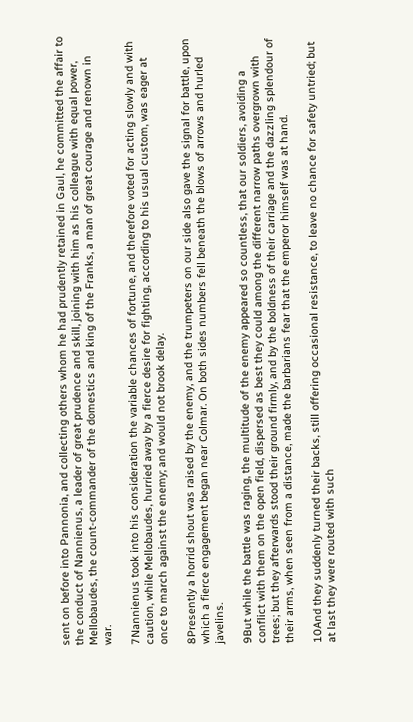sent on before into Pannonia, and collecting others whom he had prudently retained in Gaul, he committed the affair to the conduct of Nannienus, a leader of great prudence and skill, joining with him as his colleague with equal power, Mellobaudes, the count-commander of the domestics and king of the Franks, a man of great courage and renown in war.

7Nannienus took into his consideration the variable chances of fortune, and therefore voted for acting slowly and with caution, while Mellobaudes, hurried away by a fierce desire for fighting, according to his usual custom, was eager at once to march against the enemy; and would not brook delay.

8Presently a horrid shout was raised by the enemy, and the trumpeters on our side also gave the signal for battle, upon which a fierce engagement began near Colmar. On both sides numbers fell beneath the blows of arrows and hurled javelins.

9But while the battle was raging, the multitude of the enemy appeared so countless, that our soldiers, avoiding a conflict with them on the open field, dispersed as best they could among the different narrow paths overgrown with trees; but they afterwards stood their ground firmly, and by the boldness of their carriage and the dazzling splendour of their arms, when seen from a distance, made the barbarians fear that the emperor himself was at hand.

10And they suddenly turned their backs, still offering occasional resistance, to leave no chance for safety untried; but at last they were routed with such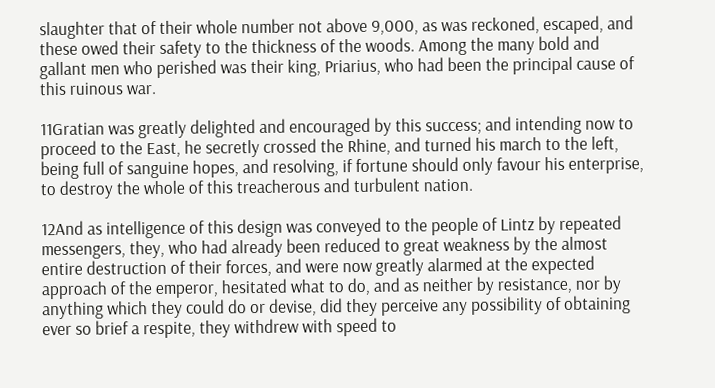slaughter that of their whole number not above 9,000, as was reckoned, escaped, and these owed their safety to the thickness of the woods. Among the many bold and gallant men who perished was their king, Priarius, who had been the principal cause of this ruinous war.

11Gratian was greatly delighted and encouraged by this success; and intending now to proceed to the East, he secretly crossed the Rhine, and turned his march to the left, being full of sanguine hopes, and resolving, if fortune should only favour his enterprise, to destroy the whole of this treacherous and turbulent nation.

12And as intelligence of this design was conveyed to the people of Lintz by repeated messengers, they, who had already been reduced to great weakness by the almost entire destruction of their forces, and were now greatly alarmed at the expected approach of the emperor, hesitated what to do, and as neither by resistance, nor by anything which they could do or devise, did they perceive any possibility of obtaining ever so brief a respite, they withdrew with speed to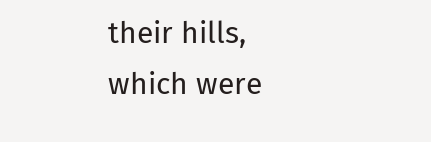their hills, which were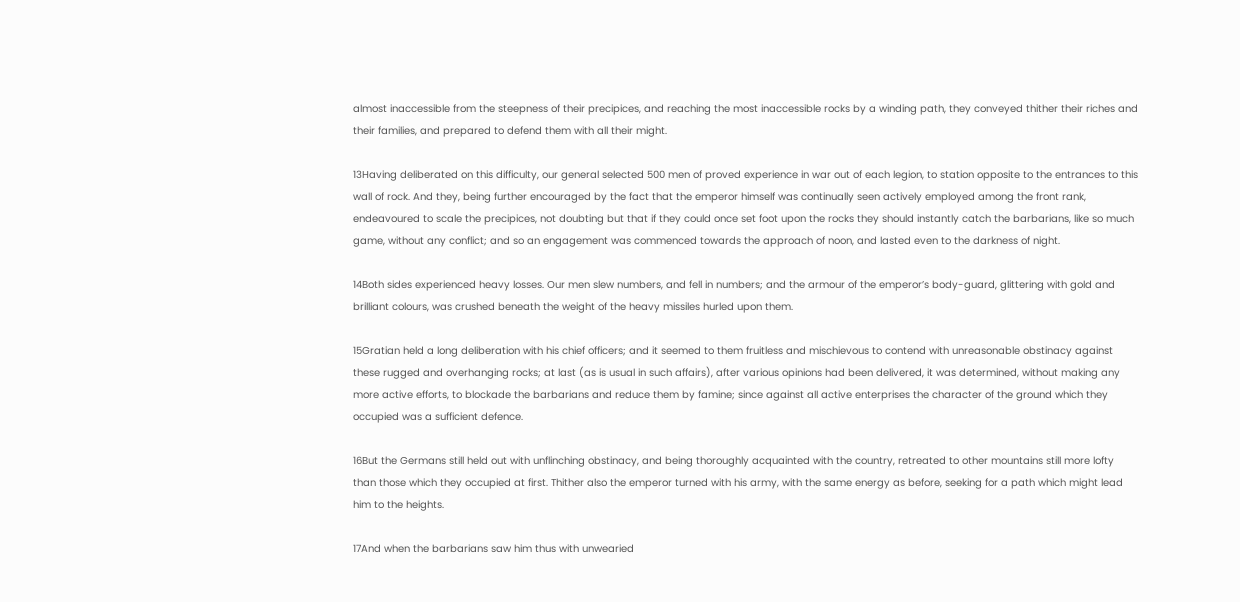almost inaccessible from the steepness of their precipices, and reaching the most inaccessible rocks by a winding path, they conveyed thither their riches and their families, and prepared to defend them with all their might.

13Having deliberated on this difficulty, our general selected 500 men of proved experience in war out of each legion, to station opposite to the entrances to this wall of rock. And they, being further encouraged by the fact that the emperor himself was continually seen actively employed among the front rank, endeavoured to scale the precipices, not doubting but that if they could once set foot upon the rocks they should instantly catch the barbarians, like so much game, without any conflict; and so an engagement was commenced towards the approach of noon, and lasted even to the darkness of night.

14Both sides experienced heavy losses. Our men slew numbers, and fell in numbers; and the armour of the emperor’s body-guard, glittering with gold and brilliant colours, was crushed beneath the weight of the heavy missiles hurled upon them.

15Gratian held a long deliberation with his chief officers; and it seemed to them fruitless and mischievous to contend with unreasonable obstinacy against these rugged and overhanging rocks; at last (as is usual in such affairs), after various opinions had been delivered, it was determined, without making any more active efforts, to blockade the barbarians and reduce them by famine; since against all active enterprises the character of the ground which they occupied was a sufficient defence.

16But the Germans still held out with unflinching obstinacy, and being thoroughly acquainted with the country, retreated to other mountains still more lofty than those which they occupied at first. Thither also the emperor turned with his army, with the same energy as before, seeking for a path which might lead him to the heights.

17And when the barbarians saw him thus with unwearied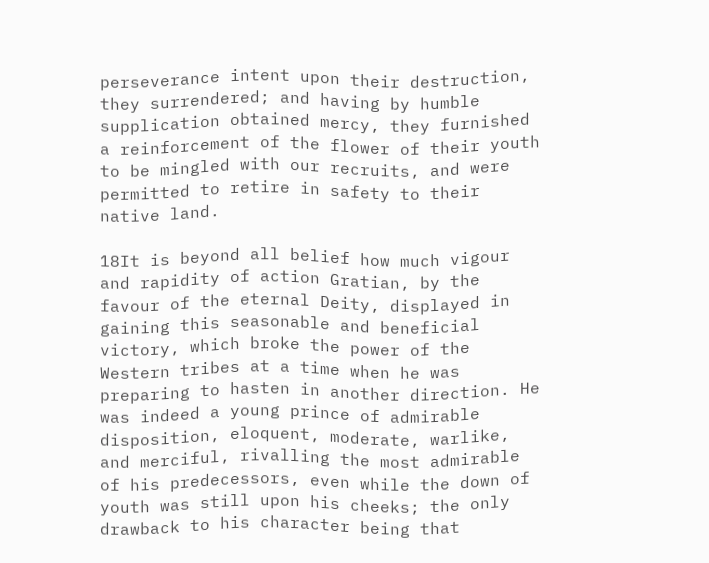perseverance intent upon their destruction, they surrendered; and having by humble supplication obtained mercy, they furnished a reinforcement of the flower of their youth to be mingled with our recruits, and were permitted to retire in safety to their native land.

18It is beyond all belief how much vigour and rapidity of action Gratian, by the favour of the eternal Deity, displayed in gaining this seasonable and beneficial victory, which broke the power of the Western tribes at a time when he was preparing to hasten in another direction. He was indeed a young prince of admirable disposition, eloquent, moderate, warlike, and merciful, rivalling the most admirable of his predecessors, even while the down of youth was still upon his cheeks; the only drawback to his character being that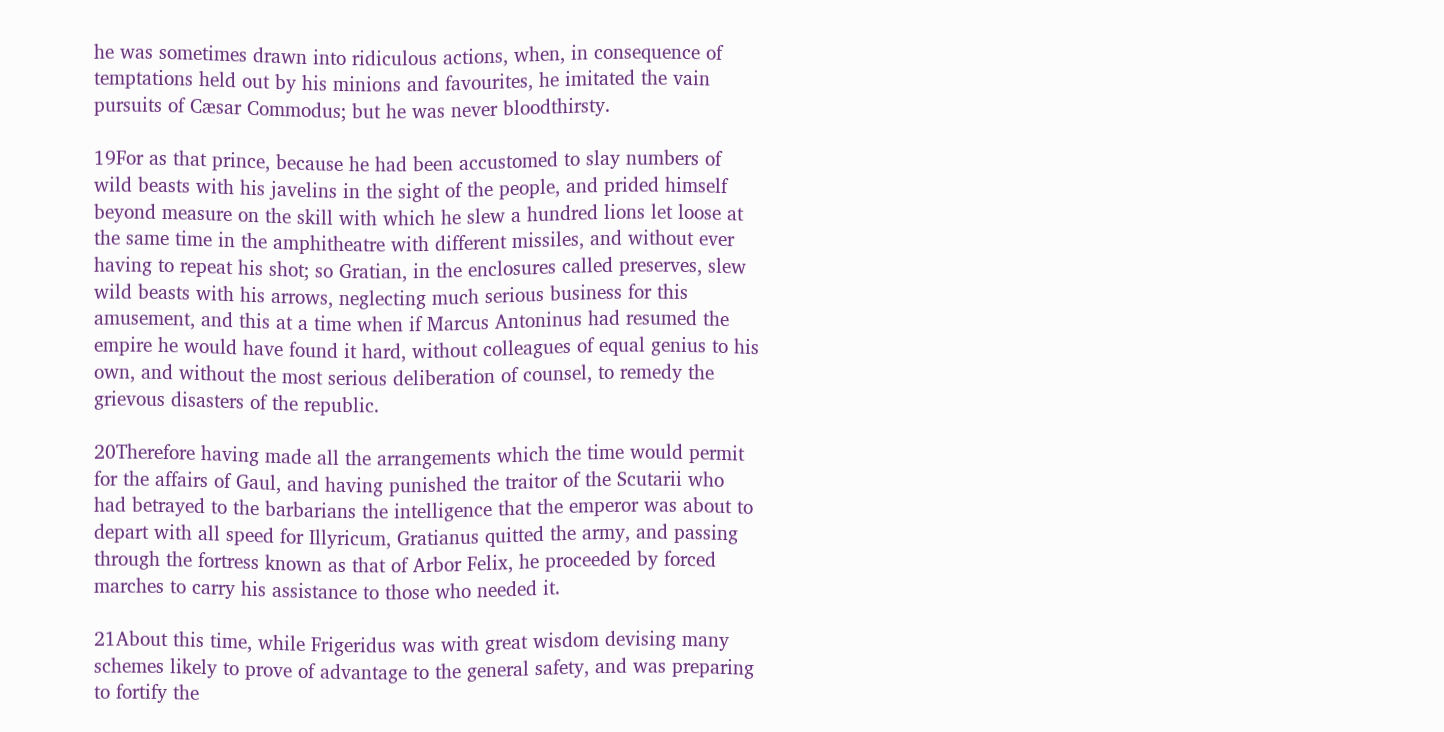he was sometimes drawn into ridiculous actions, when, in consequence of temptations held out by his minions and favourites, he imitated the vain pursuits of Cæsar Commodus; but he was never bloodthirsty.

19For as that prince, because he had been accustomed to slay numbers of wild beasts with his javelins in the sight of the people, and prided himself beyond measure on the skill with which he slew a hundred lions let loose at the same time in the amphitheatre with different missiles, and without ever having to repeat his shot; so Gratian, in the enclosures called preserves, slew wild beasts with his arrows, neglecting much serious business for this amusement, and this at a time when if Marcus Antoninus had resumed the empire he would have found it hard, without colleagues of equal genius to his own, and without the most serious deliberation of counsel, to remedy the grievous disasters of the republic.

20Therefore having made all the arrangements which the time would permit for the affairs of Gaul, and having punished the traitor of the Scutarii who had betrayed to the barbarians the intelligence that the emperor was about to depart with all speed for Illyricum, Gratianus quitted the army, and passing through the fortress known as that of Arbor Felix, he proceeded by forced marches to carry his assistance to those who needed it.

21About this time, while Frigeridus was with great wisdom devising many schemes likely to prove of advantage to the general safety, and was preparing to fortify the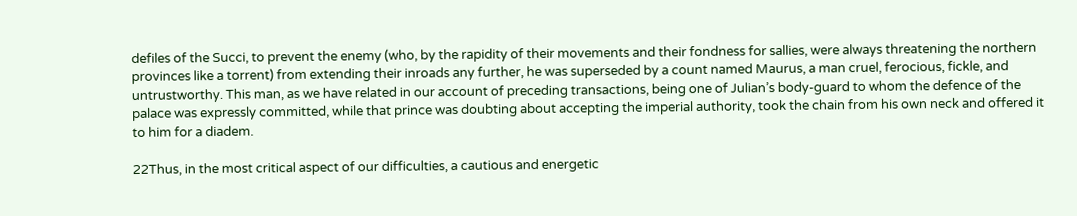defiles of the Succi, to prevent the enemy (who, by the rapidity of their movements and their fondness for sallies, were always threatening the northern provinces like a torrent) from extending their inroads any further, he was superseded by a count named Maurus, a man cruel, ferocious, fickle, and untrustworthy. This man, as we have related in our account of preceding transactions, being one of Julian’s body-guard to whom the defence of the palace was expressly committed, while that prince was doubting about accepting the imperial authority, took the chain from his own neck and offered it to him for a diadem.

22Thus, in the most critical aspect of our difficulties, a cautious and energetic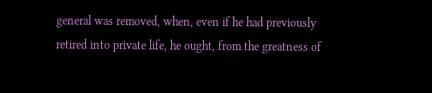general was removed, when, even if he had previously retired into private life, he ought, from the greatness of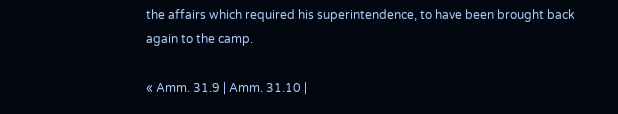the affairs which required his superintendence, to have been brought back again to the camp.

« Amm. 31.9 | Amm. 31.10 |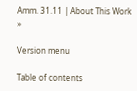Amm. 31.11 | About This Work »

Version menu

Table of contents